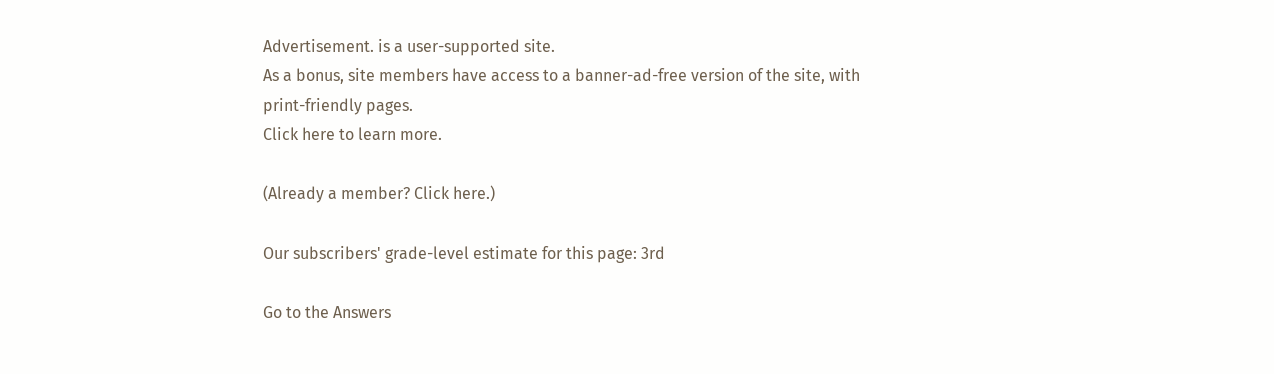Advertisement. is a user-supported site.
As a bonus, site members have access to a banner-ad-free version of the site, with print-friendly pages.
Click here to learn more.

(Already a member? Click here.)

Our subscribers' grade-level estimate for this page: 3rd

Go to the Answers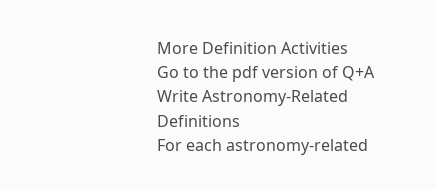More Definition Activities
Go to the pdf version of Q+A
Write Astronomy-Related Definitions
For each astronomy-related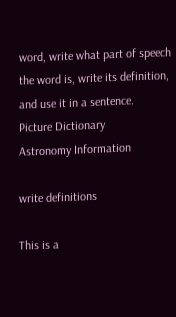word, write what part of speech the word is, write its definition, and use it in a sentence.
Picture Dictionary
Astronomy Information

write definitions

This is a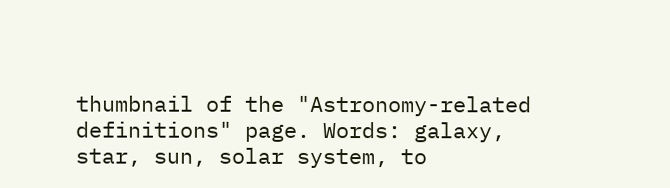thumbnail of the "Astronomy-related definitions" page. Words: galaxy, star, sun, solar system, to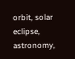orbit, solar eclipse, astronomy,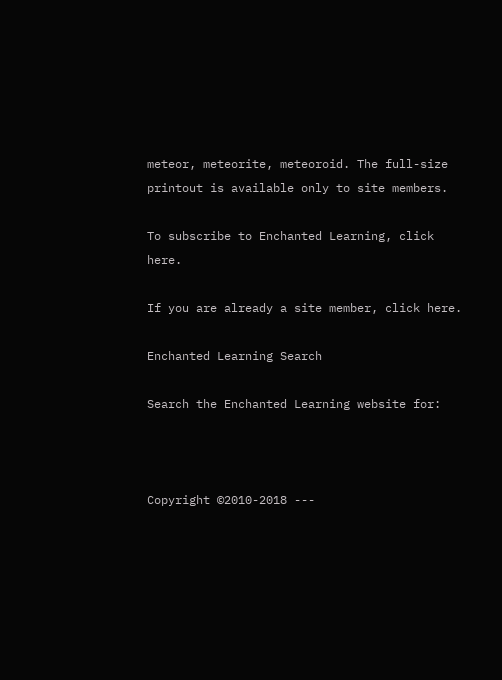meteor, meteorite, meteoroid. The full-size printout is available only to site members.

To subscribe to Enchanted Learning, click here.

If you are already a site member, click here.

Enchanted Learning Search

Search the Enchanted Learning website for:



Copyright ©2010-2018 ---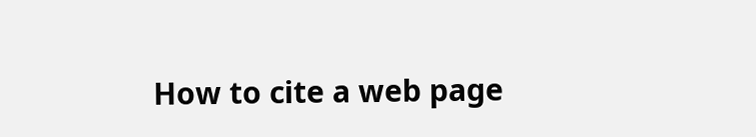How to cite a web page